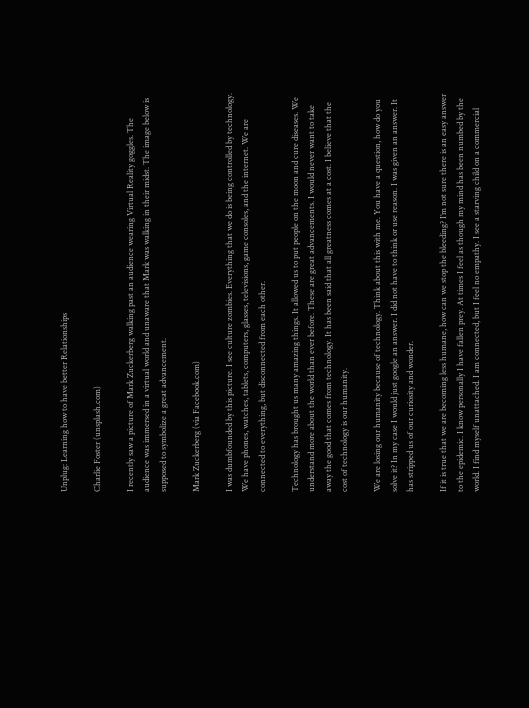Unplug: Learning how to have better Relationships

Charlie Foster (unsplash.com)

I recently saw a picture of Mark Zuckerberg walking past an audience wearing Virtual Reality goggles. The audience was immersed in a virtual world and unaware that Mark was walking in their midst. The image below is supposed to symbolize a great advancement.

Mark Zuckerberg (via Facebook.com)

I was dumbfounded by this picture. I see culture zombies. Everything that we do is being controlled by technology. We have phones, watches, tablets, computers, glasses, televisions, game consoles, and the internet. We are connected to everything, but disconnected from each other.

Technology has brought us many amazing things. It allowed us to put people on the moon and cure diseases. We understand more about the world than ever before. These are great advancements. I would never want to take away the good that comes from technology. It has been said that all greatness comes at a cost. I believe that the cost of technology is our humanity.

We are losing our humanity because of technology. Think about this with me. You have a question, how do you solve it? In my case I would just google an answer. I did not have to think or use reason. I was given an answer. It has stripped us of our curiosity and wonder.

If it is true that we are becoming less humane, how can we stop the bleeding? I’m not sure there is an easy answer to the epidemic. I know personally I have fallen prey. At times I feel as though my mind has been numbed by the world. I find myself unattached. I am connected, but I feel no empathy. I see a starving child on a commercial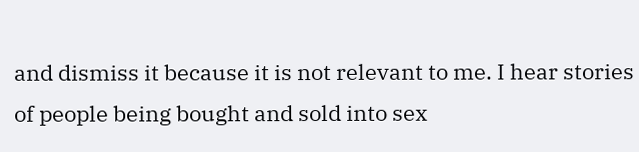and dismiss it because it is not relevant to me. I hear stories of people being bought and sold into sex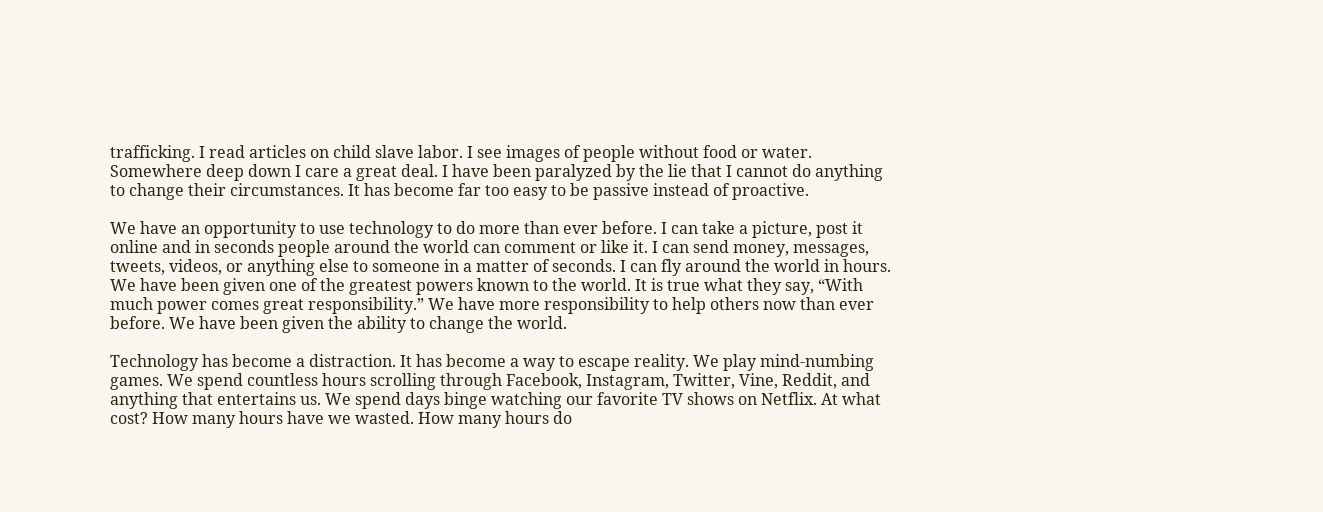trafficking. I read articles on child slave labor. I see images of people without food or water. Somewhere deep down I care a great deal. I have been paralyzed by the lie that I cannot do anything to change their circumstances. It has become far too easy to be passive instead of proactive.

We have an opportunity to use technology to do more than ever before. I can take a picture, post it online and in seconds people around the world can comment or like it. I can send money, messages, tweets, videos, or anything else to someone in a matter of seconds. I can fly around the world in hours. We have been given one of the greatest powers known to the world. It is true what they say, “With much power comes great responsibility.” We have more responsibility to help others now than ever before. We have been given the ability to change the world.

Technology has become a distraction. It has become a way to escape reality. We play mind-numbing games. We spend countless hours scrolling through Facebook, Instagram, Twitter, Vine, Reddit, and anything that entertains us. We spend days binge watching our favorite TV shows on Netflix. At what cost? How many hours have we wasted. How many hours do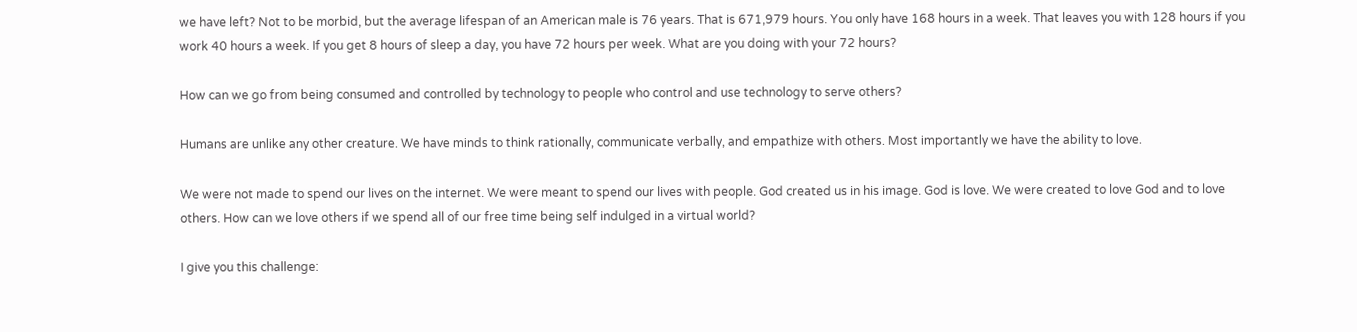we have left? Not to be morbid, but the average lifespan of an American male is 76 years. That is 671,979 hours. You only have 168 hours in a week. That leaves you with 128 hours if you work 40 hours a week. If you get 8 hours of sleep a day, you have 72 hours per week. What are you doing with your 72 hours?

How can we go from being consumed and controlled by technology to people who control and use technology to serve others?

Humans are unlike any other creature. We have minds to think rationally, communicate verbally, and empathize with others. Most importantly we have the ability to love.

We were not made to spend our lives on the internet. We were meant to spend our lives with people. God created us in his image. God is love. We were created to love God and to love others. How can we love others if we spend all of our free time being self indulged in a virtual world?

I give you this challenge: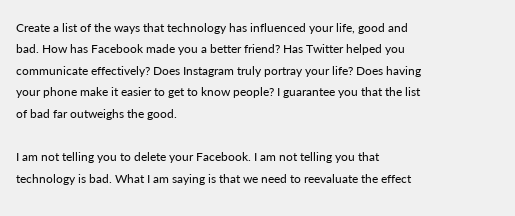Create a list of the ways that technology has influenced your life, good and bad. How has Facebook made you a better friend? Has Twitter helped you communicate effectively? Does Instagram truly portray your life? Does having your phone make it easier to get to know people? I guarantee you that the list of bad far outweighs the good.

I am not telling you to delete your Facebook. I am not telling you that technology is bad. What I am saying is that we need to reevaluate the effect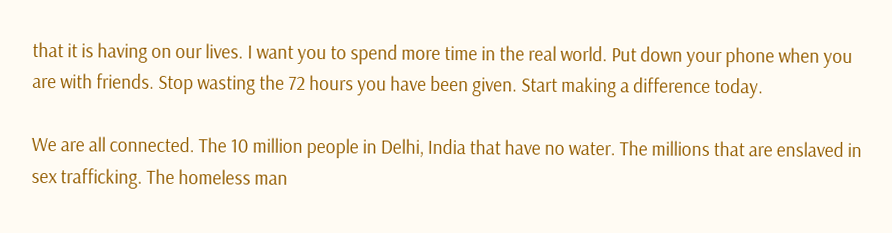that it is having on our lives. I want you to spend more time in the real world. Put down your phone when you are with friends. Stop wasting the 72 hours you have been given. Start making a difference today.

We are all connected. The 10 million people in Delhi, India that have no water. The millions that are enslaved in sex trafficking. The homeless man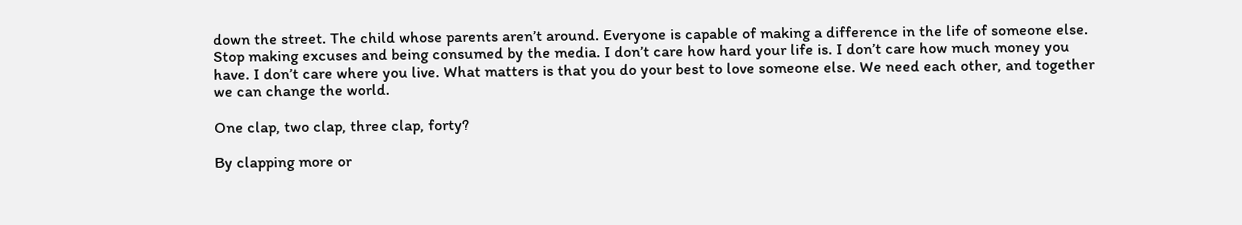down the street. The child whose parents aren’t around. Everyone is capable of making a difference in the life of someone else. Stop making excuses and being consumed by the media. I don’t care how hard your life is. I don’t care how much money you have. I don’t care where you live. What matters is that you do your best to love someone else. We need each other, and together we can change the world.

One clap, two clap, three clap, forty?

By clapping more or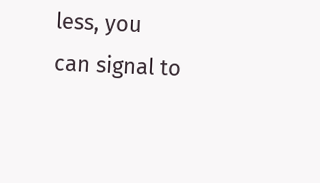less, you can signal to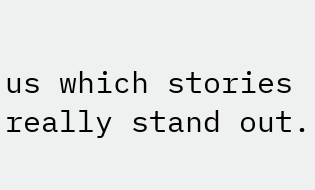us which stories really stand out.